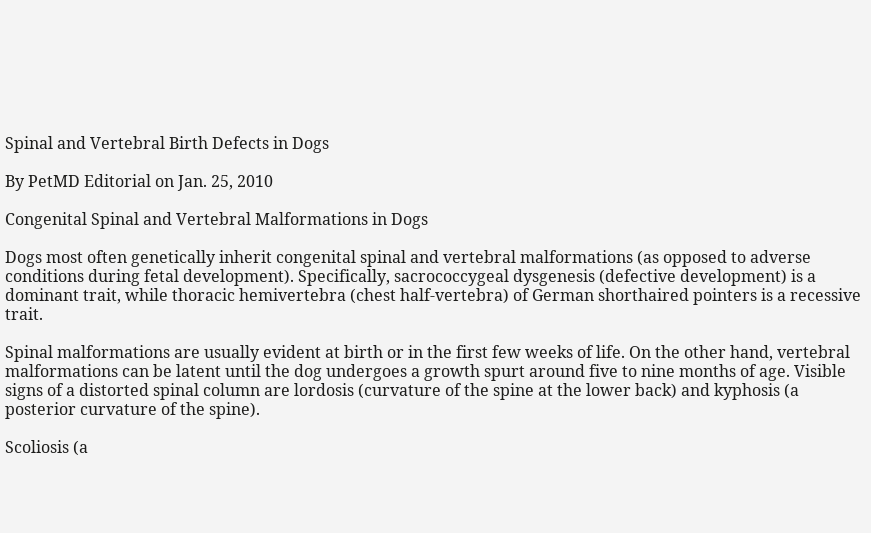Spinal and Vertebral Birth Defects in Dogs

By PetMD Editorial on Jan. 25, 2010

Congenital Spinal and Vertebral Malformations in Dogs

Dogs most often genetically inherit congenital spinal and vertebral malformations (as opposed to adverse conditions during fetal development). Specifically, sacrococcygeal dysgenesis (defective development) is a dominant trait, while thoracic hemivertebra (chest half-vertebra) of German shorthaired pointers is a recessive trait.

Spinal malformations are usually evident at birth or in the first few weeks of life. On the other hand, vertebral malformations can be latent until the dog undergoes a growth spurt around five to nine months of age. Visible signs of a distorted spinal column are lordosis (curvature of the spine at the lower back) and kyphosis (a posterior curvature of the spine).

Scoliosis (a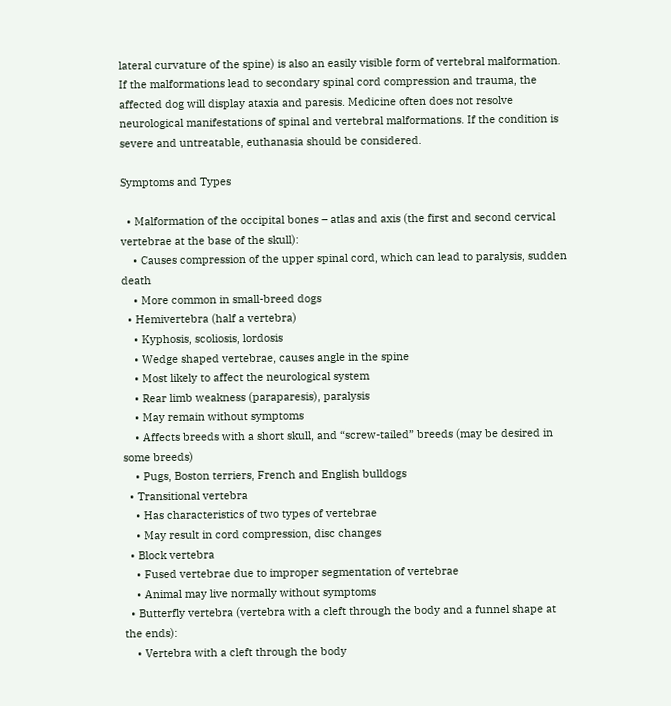lateral curvature of the spine) is also an easily visible form of vertebral malformation. If the malformations lead to secondary spinal cord compression and trauma, the affected dog will display ataxia and paresis. Medicine often does not resolve neurological manifestations of spinal and vertebral malformations. If the condition is severe and untreatable, euthanasia should be considered.

Symptoms and Types

  • Malformation of the occipital bones – atlas and axis (the first and second cervical vertebrae at the base of the skull):
    • Causes compression of the upper spinal cord, which can lead to paralysis, sudden death
    • More common in small-breed dogs
  • Hemivertebra (half a vertebra)
    • Kyphosis, scoliosis, lordosis
    • Wedge shaped vertebrae, causes angle in the spine
    • Most likely to affect the neurological system
    • Rear limb weakness (paraparesis), paralysis
    • May remain without symptoms
    • Affects breeds with a short skull, and “screw-tailed” breeds (may be desired in some breeds)
    • Pugs, Boston terriers, French and English bulldogs
  • Transitional vertebra
    • Has characteristics of two types of vertebrae
    • May result in cord compression, disc changes
  • Block vertebra
    • Fused vertebrae due to improper segmentation of vertebrae
    • Animal may live normally without symptoms
  • Butterfly vertebra (vertebra with a cleft through the body and a funnel shape at the ends):
    • Vertebra with a cleft through the body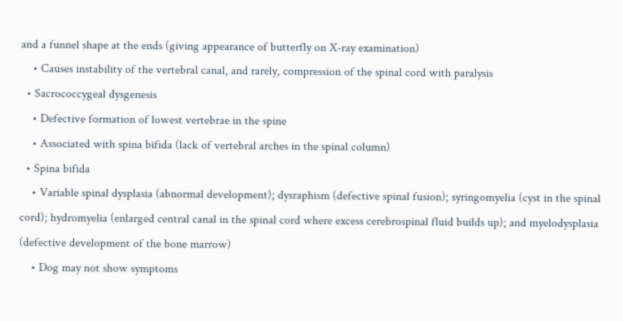and a funnel shape at the ends (giving appearance of butterfly on X-ray examination)
    • Causes instability of the vertebral canal, and rarely, compression of the spinal cord with paralysis
  • Sacrococcygeal dysgenesis
    • Defective formation of lowest vertebrae in the spine
    • Associated with spina bifida (lack of vertebral arches in the spinal column)
  • Spina bifida
    • Variable spinal dysplasia (abnormal development); dysraphism (defective spinal fusion); syringomyelia (cyst in the spinal cord); hydromyelia (enlarged central canal in the spinal cord where excess cerebrospinal fluid builds up); and myelodysplasia (defective development of the bone marrow)
    • Dog may not show symptoms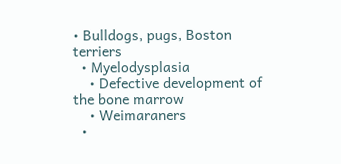• Bulldogs, pugs, Boston terriers
  • Myelodysplasia
    • Defective development of the bone marrow
    • Weimaraners
  •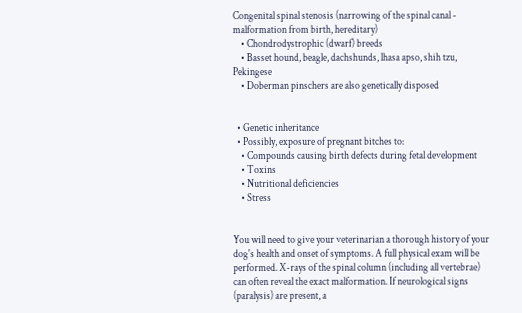Congenital spinal stenosis (narrowing of the spinal canal - malformation from birth, hereditary)
    • Chondrodystrophic (dwarf) breeds
    • Basset hound, beagle, dachshunds, lhasa apso, shih tzu, Pekingese
    • Doberman pinschers are also genetically disposed


  • Genetic inheritance
  • Possibly, exposure of pregnant bitches to:
    • Compounds causing birth defects during fetal development
    • Toxins
    • Nutritional deficiencies
    • Stress


You will need to give your veterinarian a thorough history of your dog's health and onset of symptoms. A full physical exam will be performed. X-rays of the spinal column (including all vertebrae) can often reveal the exact malformation. If neurological signs (paralysis) are present, a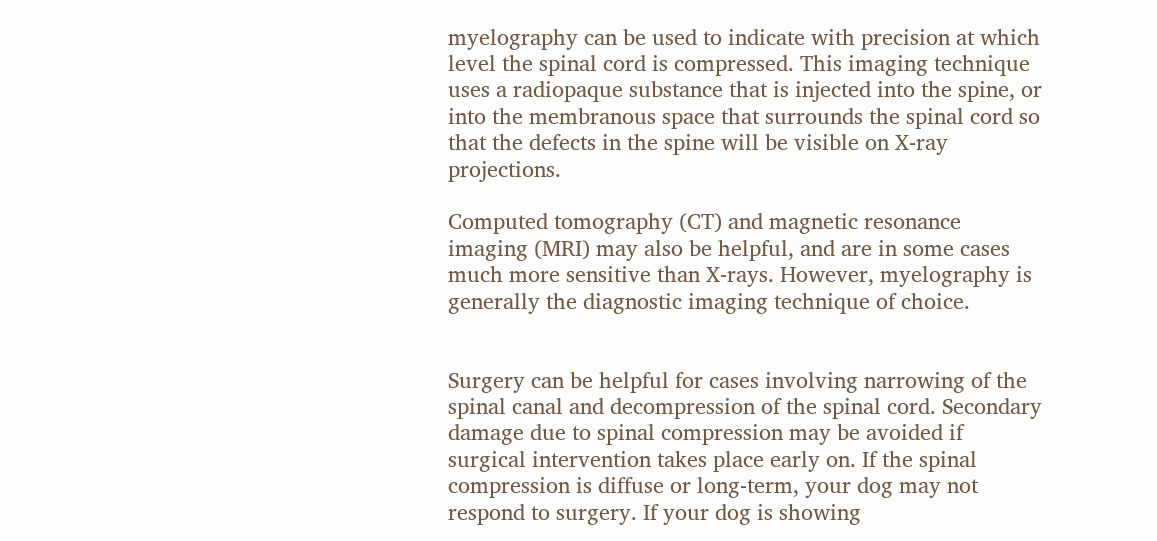myelography can be used to indicate with precision at which level the spinal cord is compressed. This imaging technique uses a radiopaque substance that is injected into the spine, or into the membranous space that surrounds the spinal cord so that the defects in the spine will be visible on X-ray projections.

Computed tomography (CT) and magnetic resonance imaging (MRI) may also be helpful, and are in some cases much more sensitive than X-rays. However, myelography is generally the diagnostic imaging technique of choice.


Surgery can be helpful for cases involving narrowing of the spinal canal and decompression of the spinal cord. Secondary damage due to spinal compression may be avoided if surgical intervention takes place early on. If the spinal compression is diffuse or long-term, your dog may not respond to surgery. If your dog is showing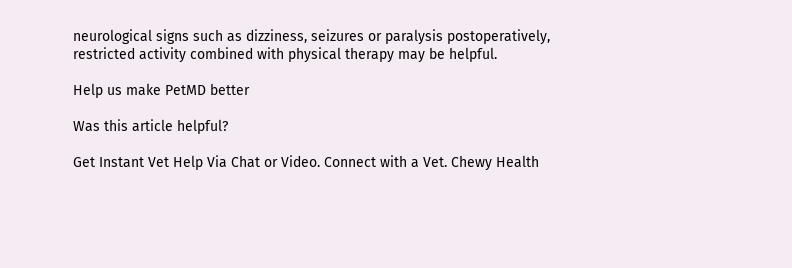neurological signs such as dizziness, seizures or paralysis postoperatively, restricted activity combined with physical therapy may be helpful.

Help us make PetMD better

Was this article helpful?

Get Instant Vet Help Via Chat or Video. Connect with a Vet. Chewy Health